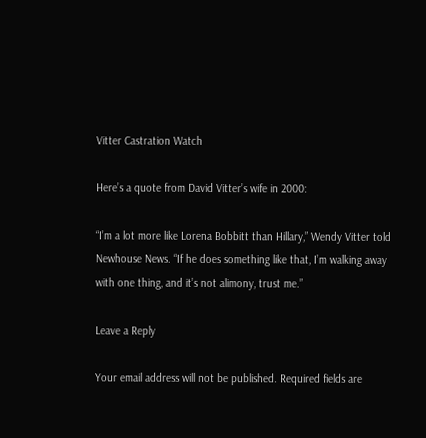Vitter Castration Watch

Here’s a quote from David Vitter’s wife in 2000:

“I’m a lot more like Lorena Bobbitt than Hillary,” Wendy Vitter told Newhouse News. “If he does something like that, I’m walking away with one thing, and it’s not alimony, trust me.”

Leave a Reply

Your email address will not be published. Required fields are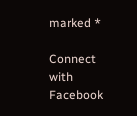marked *

Connect with Facebook